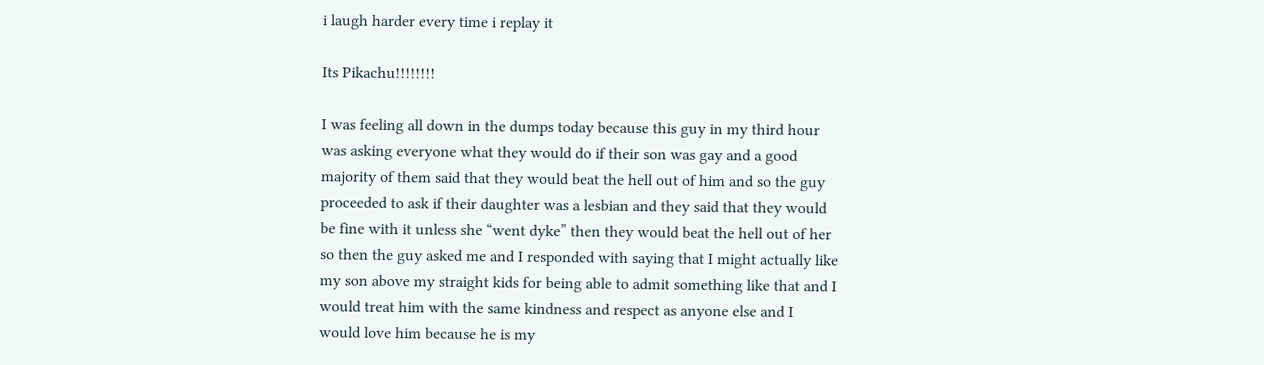i laugh harder every time i replay it

Its Pikachu!!!!!!!!

I was feeling all down in the dumps today because this guy in my third hour was asking everyone what they would do if their son was gay and a good majority of them said that they would beat the hell out of him and so the guy proceeded to ask if their daughter was a lesbian and they said that they would be fine with it unless she “went dyke” then they would beat the hell out of her so then the guy asked me and I responded with saying that I might actually like my son above my straight kids for being able to admit something like that and I would treat him with the same kindness and respect as anyone else and I would love him because he is my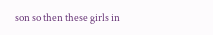son so then these girls in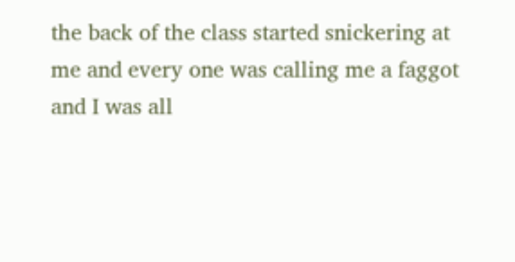the back of the class started snickering at me and every one was calling me a faggot and I was all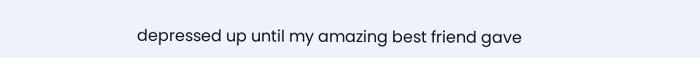depressed up until my amazing best friend gave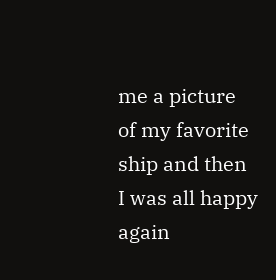me a picture of my favorite ship and then I was all happy again